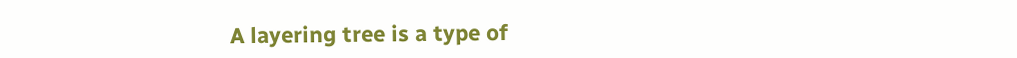A layering tree is a type of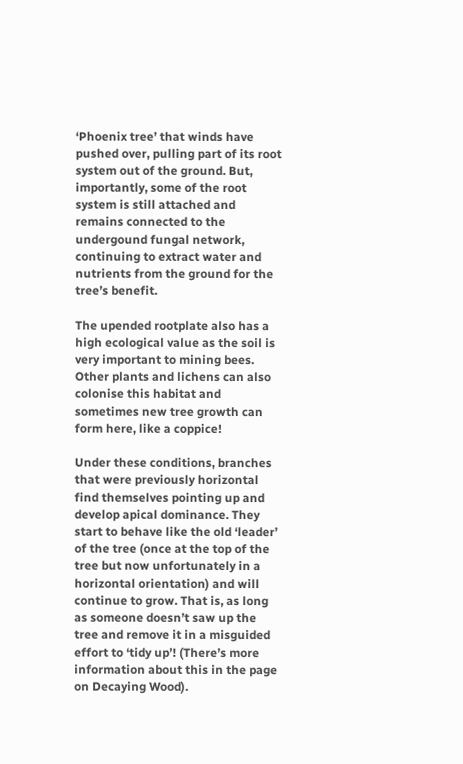‘Phoenix tree’ that winds have pushed over, pulling part of its root system out of the ground. But, importantly, some of the root system is still attached and remains connected to the undergound fungal network, continuing to extract water and nutrients from the ground for the tree’s benefit.

The upended rootplate also has a high ecological value as the soil is very important to mining bees. Other plants and lichens can also colonise this habitat and sometimes new tree growth can form here, like a coppice!

Under these conditions, branches that were previously horizontal find themselves pointing up and develop apical dominance. They start to behave like the old ‘leader’ of the tree (once at the top of the tree but now unfortunately in a horizontal orientation) and will continue to grow. That is, as long as someone doesn’t saw up the tree and remove it in a misguided effort to ‘tidy up’! (There’s more information about this in the page on Decaying Wood).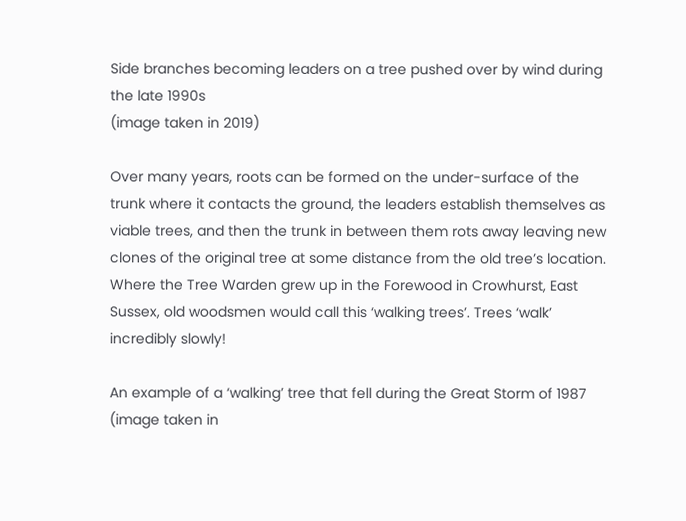Side branches becoming leaders on a tree pushed over by wind during the late 1990s
(image taken in 2019)

Over many years, roots can be formed on the under-surface of the trunk where it contacts the ground, the leaders establish themselves as viable trees, and then the trunk in between them rots away leaving new clones of the original tree at some distance from the old tree’s location. Where the Tree Warden grew up in the Forewood in Crowhurst, East Sussex, old woodsmen would call this ‘walking trees’. Trees ‘walk’ incredibly slowly!

An example of a ‘walking’ tree that fell during the Great Storm of 1987 (image taken in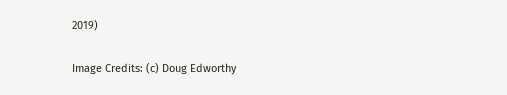2019)

Image Credits: (c) Doug Edworthy